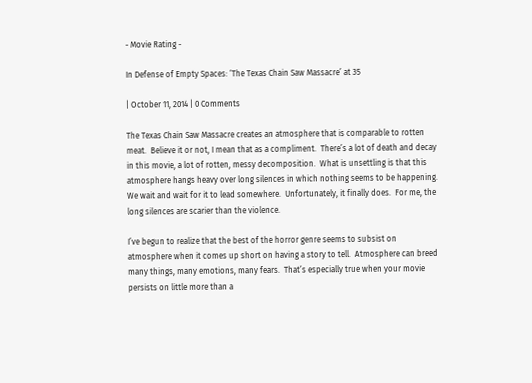- Movie Rating -

In Defense of Empty Spaces: ‘The Texas Chain Saw Massacre’ at 35

| October 11, 2014 | 0 Comments

The Texas Chain Saw Massacre creates an atmosphere that is comparable to rotten meat.  Believe it or not, I mean that as a compliment.  There’s a lot of death and decay in this movie, a lot of rotten, messy decomposition.  What is unsettling is that this atmosphere hangs heavy over long silences in which nothing seems to be happening.  We wait and wait for it to lead somewhere.  Unfortunately, it finally does.  For me, the long silences are scarier than the violence.

I’ve begun to realize that the best of the horror genre seems to subsist on atmosphere when it comes up short on having a story to tell.  Atmosphere can breed many things, many emotions, many fears.  That’s especially true when your movie persists on little more than a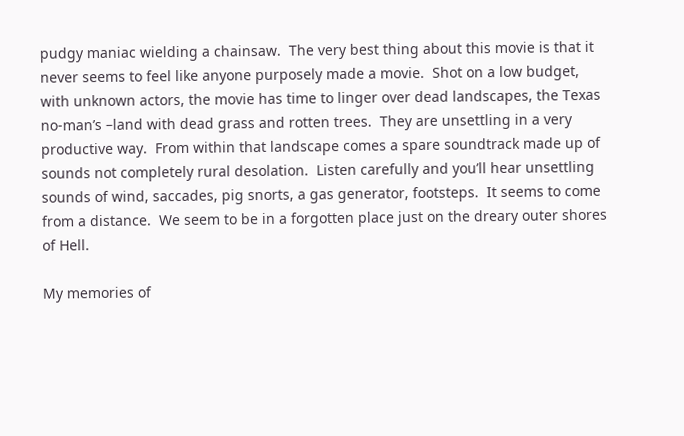pudgy maniac wielding a chainsaw.  The very best thing about this movie is that it never seems to feel like anyone purposely made a movie.  Shot on a low budget, with unknown actors, the movie has time to linger over dead landscapes, the Texas no-man’s –land with dead grass and rotten trees.  They are unsettling in a very productive way.  From within that landscape comes a spare soundtrack made up of sounds not completely rural desolation.  Listen carefully and you’ll hear unsettling sounds of wind, saccades, pig snorts, a gas generator, footsteps.  It seems to come from a distance.  We seem to be in a forgotten place just on the dreary outer shores of Hell.

My memories of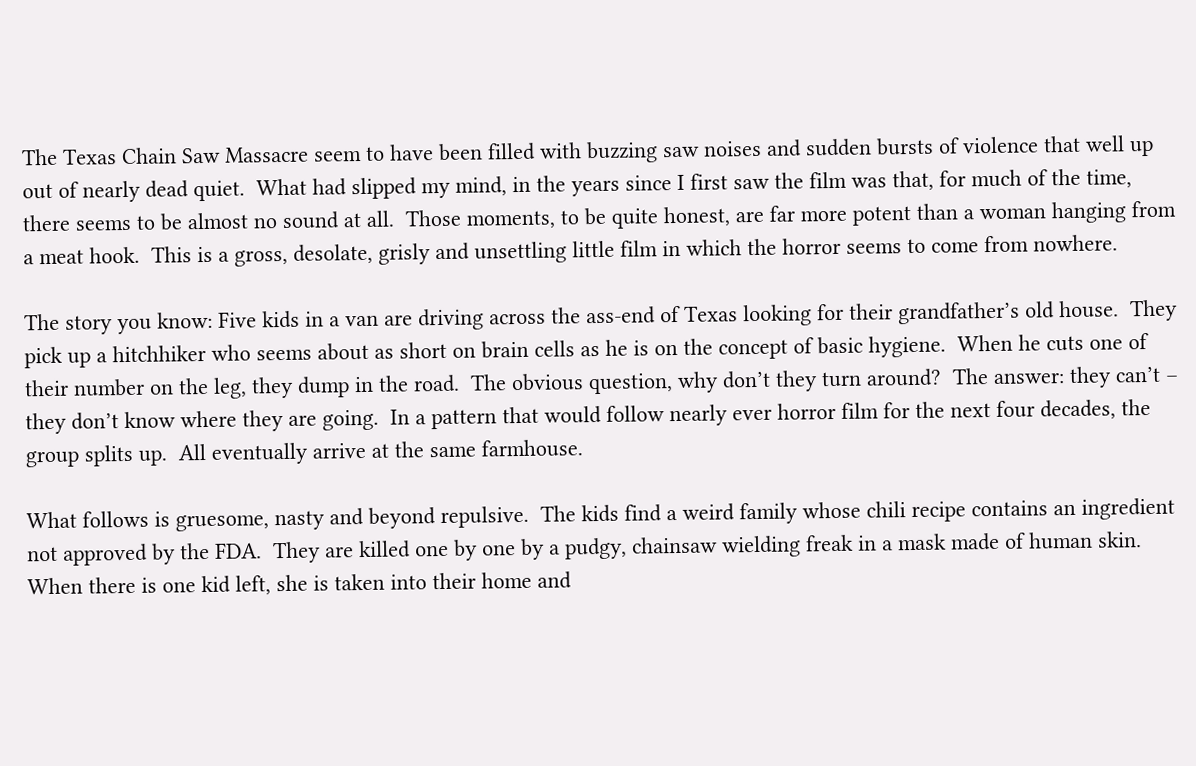The Texas Chain Saw Massacre seem to have been filled with buzzing saw noises and sudden bursts of violence that well up out of nearly dead quiet.  What had slipped my mind, in the years since I first saw the film was that, for much of the time, there seems to be almost no sound at all.  Those moments, to be quite honest, are far more potent than a woman hanging from a meat hook.  This is a gross, desolate, grisly and unsettling little film in which the horror seems to come from nowhere.

The story you know: Five kids in a van are driving across the ass-end of Texas looking for their grandfather’s old house.  They pick up a hitchhiker who seems about as short on brain cells as he is on the concept of basic hygiene.  When he cuts one of their number on the leg, they dump in the road.  The obvious question, why don’t they turn around?  The answer: they can’t – they don’t know where they are going.  In a pattern that would follow nearly ever horror film for the next four decades, the group splits up.  All eventually arrive at the same farmhouse.

What follows is gruesome, nasty and beyond repulsive.  The kids find a weird family whose chili recipe contains an ingredient not approved by the FDA.  They are killed one by one by a pudgy, chainsaw wielding freak in a mask made of human skin.  When there is one kid left, she is taken into their home and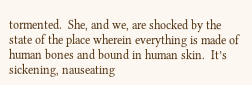tormented.  She, and we, are shocked by the state of the place wherein everything is made of human bones and bound in human skin.  It’s sickening, nauseating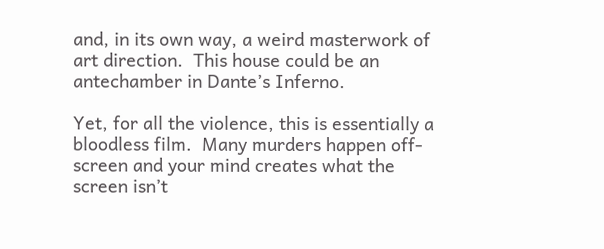and, in its own way, a weird masterwork of art direction.  This house could be an antechamber in Dante’s Inferno.

Yet, for all the violence, this is essentially a bloodless film.  Many murders happen off-screen and your mind creates what the screen isn’t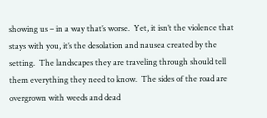showing us – in a way that’s worse.  Yet, it isn’t the violence that stays with you, it’s the desolation and nausea created by the setting.  The landscapes they are traveling through should tell them everything they need to know.  The sides of the road are overgrown with weeds and dead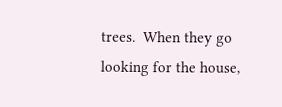trees.  When they go looking for the house,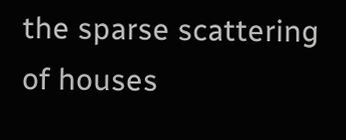the sparse scattering of houses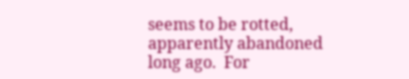seems to be rotted, apparently abandoned long ago.  For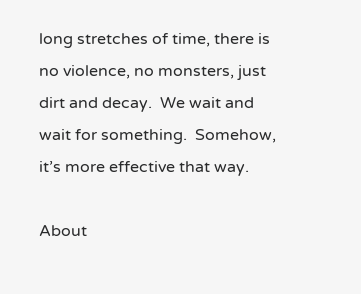long stretches of time, there is no violence, no monsters, just dirt and decay.  We wait and wait for something.  Somehow, it’s more effective that way.

About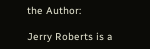the Author:

Jerry Roberts is a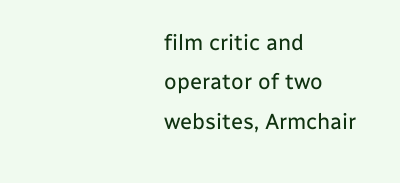film critic and operator of two websites, Armchair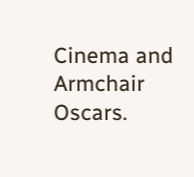Cinema and Armchair Oscars.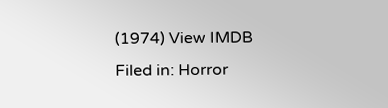(1974) View IMDB Filed in: Horror